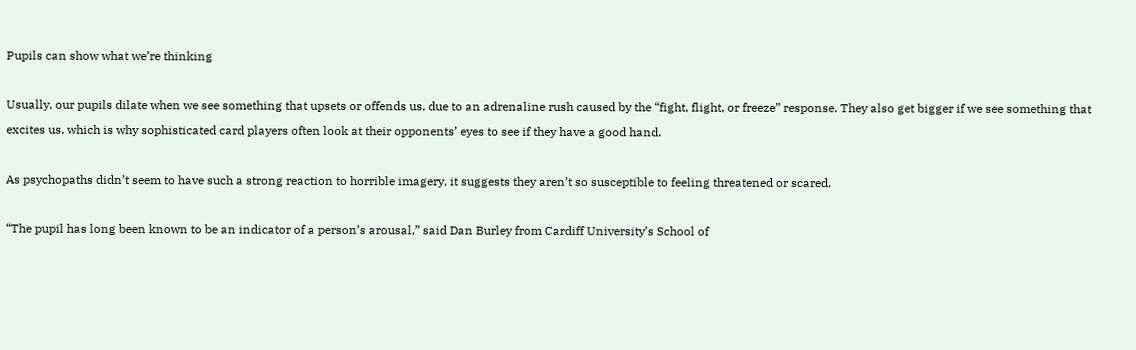Pupils can show what we’re thinking

Usually, our pupils dilate when we see something that upsets or offends us, due to an adrenaline rush caused by the “fight, flight, or freeze” response. They also get bigger if we see something that excites us, which is why sophisticated card players often look at their opponents’ eyes to see if they have a good hand.

As psychopaths didn’t seem to have such a strong reaction to horrible imagery, it suggests they aren’t so susceptible to feeling threatened or scared.

“The pupil has long been known to be an indicator of a person’s arousal,” said Dan Burley from Cardiff University’s School of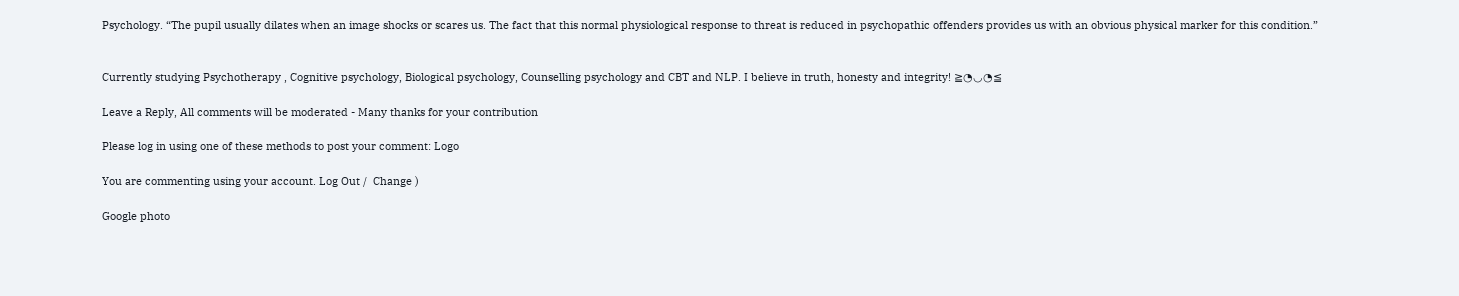Psychology. “The pupil usually dilates when an image shocks or scares us. The fact that this normal physiological response to threat is reduced in psychopathic offenders provides us with an obvious physical marker for this condition.”


Currently studying Psychotherapy , Cognitive psychology, Biological psychology, Counselling psychology and CBT and NLP. I believe in truth, honesty and integrity! ≧◔◡◔≦

Leave a Reply, All comments will be moderated - Many thanks for your contribution

Please log in using one of these methods to post your comment: Logo

You are commenting using your account. Log Out /  Change )

Google photo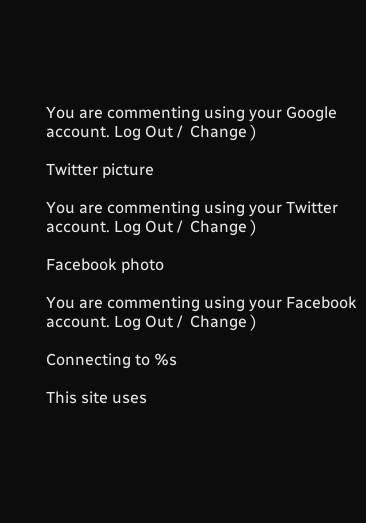You are commenting using your Google account. Log Out /  Change )

Twitter picture

You are commenting using your Twitter account. Log Out /  Change )

Facebook photo

You are commenting using your Facebook account. Log Out /  Change )

Connecting to %s

This site uses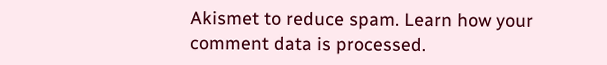Akismet to reduce spam. Learn how your comment data is processed.